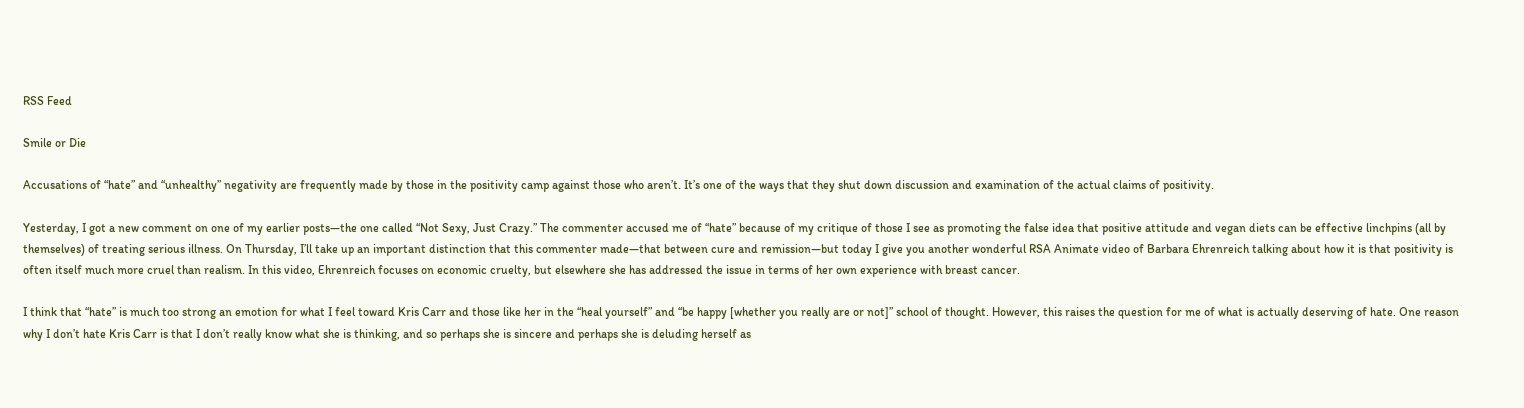RSS Feed

Smile or Die

Accusations of “hate” and “unhealthy” negativity are frequently made by those in the positivity camp against those who aren’t. It’s one of the ways that they shut down discussion and examination of the actual claims of positivity.

Yesterday, I got a new comment on one of my earlier posts—the one called “Not Sexy, Just Crazy.” The commenter accused me of “hate” because of my critique of those I see as promoting the false idea that positive attitude and vegan diets can be effective linchpins (all by themselves) of treating serious illness. On Thursday, I’ll take up an important distinction that this commenter made—that between cure and remission—but today I give you another wonderful RSA Animate video of Barbara Ehrenreich talking about how it is that positivity is often itself much more cruel than realism. In this video, Ehrenreich focuses on economic cruelty, but elsewhere she has addressed the issue in terms of her own experience with breast cancer.

I think that “hate” is much too strong an emotion for what I feel toward Kris Carr and those like her in the “heal yourself” and “be happy [whether you really are or not]” school of thought. However, this raises the question for me of what is actually deserving of hate. One reason why I don’t hate Kris Carr is that I don’t really know what she is thinking, and so perhaps she is sincere and perhaps she is deluding herself as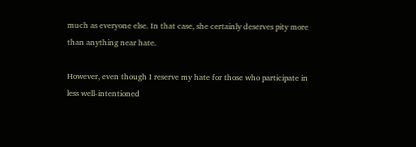much as everyone else. In that case, she certainly deserves pity more than anything near hate.

However, even though I reserve my hate for those who participate in less well-intentioned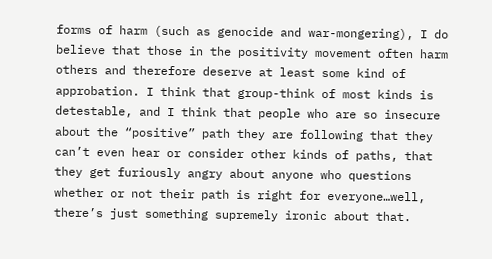forms of harm (such as genocide and war-mongering), I do believe that those in the positivity movement often harm others and therefore deserve at least some kind of approbation. I think that group-think of most kinds is detestable, and I think that people who are so insecure about the “positive” path they are following that they can’t even hear or consider other kinds of paths, that they get furiously angry about anyone who questions whether or not their path is right for everyone…well, there’s just something supremely ironic about that.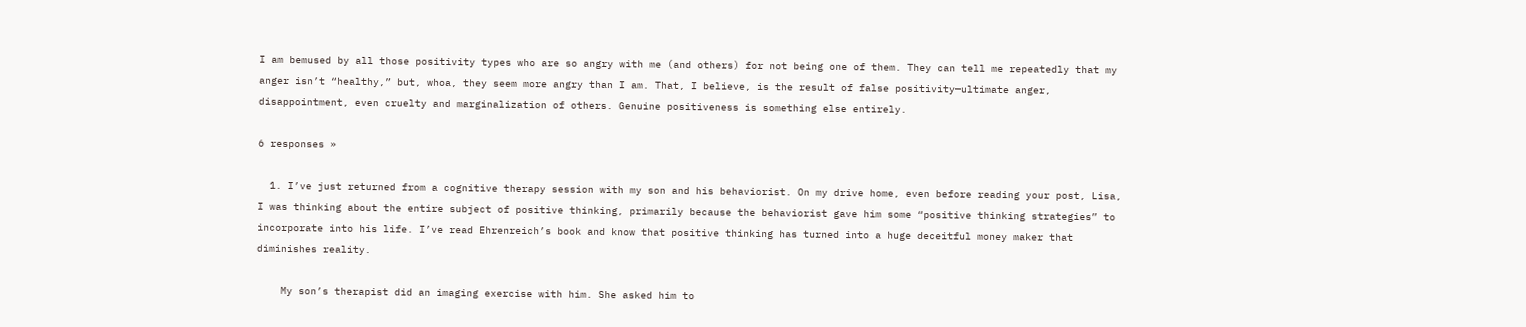I am bemused by all those positivity types who are so angry with me (and others) for not being one of them. They can tell me repeatedly that my anger isn’t “healthy,” but, whoa, they seem more angry than I am. That, I believe, is the result of false positivity—ultimate anger, disappointment, even cruelty and marginalization of others. Genuine positiveness is something else entirely.

6 responses »

  1. I’ve just returned from a cognitive therapy session with my son and his behaviorist. On my drive home, even before reading your post, Lisa, I was thinking about the entire subject of positive thinking, primarily because the behaviorist gave him some “positive thinking strategies” to incorporate into his life. I’ve read Ehrenreich’s book and know that positive thinking has turned into a huge deceitful money maker that diminishes reality.

    My son’s therapist did an imaging exercise with him. She asked him to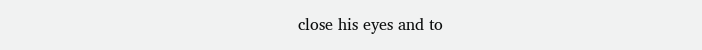close his eyes and to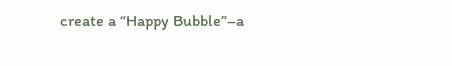create a “Happy Bubble”–a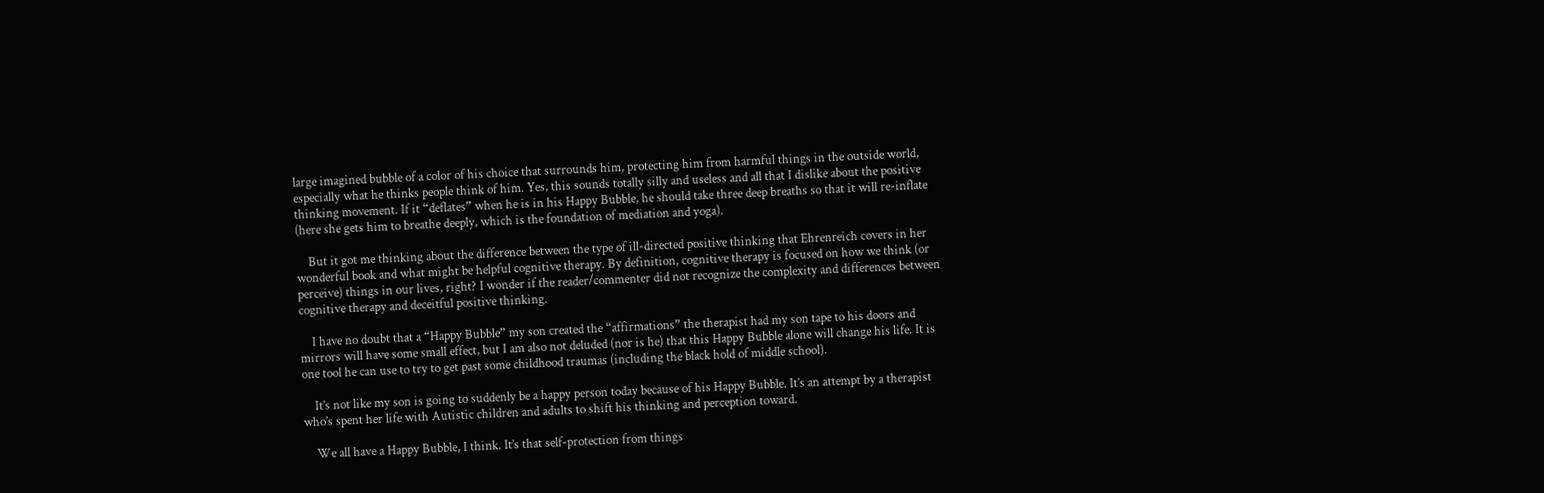large imagined bubble of a color of his choice that surrounds him, protecting him from harmful things in the outside world, especially what he thinks people think of him. Yes, this sounds totally silly and useless and all that I dislike about the positive thinking movement. If it “deflates” when he is in his Happy Bubble, he should take three deep breaths so that it will re-inflate (here she gets him to breathe deeply, which is the foundation of mediation and yoga).

    But it got me thinking about the difference between the type of ill-directed positive thinking that Ehrenreich covers in her wonderful book and what might be helpful cognitive therapy. By definition, cognitive therapy is focused on how we think (or perceive) things in our lives, right? I wonder if the reader/commenter did not recognize the complexity and differences between cognitive therapy and deceitful positive thinking.

    I have no doubt that a “Happy Bubble” my son created the “affirmations” the therapist had my son tape to his doors and mirrors will have some small effect, but I am also not deluded (nor is he) that this Happy Bubble alone will change his life. It is one tool he can use to try to get past some childhood traumas (including the black hold of middle school).

    It’s not like my son is going to suddenly be a happy person today because of his Happy Bubble. It’s an attempt by a therapist who’s spent her life with Autistic children and adults to shift his thinking and perception toward.

    We all have a Happy Bubble, I think. It’s that self-protection from things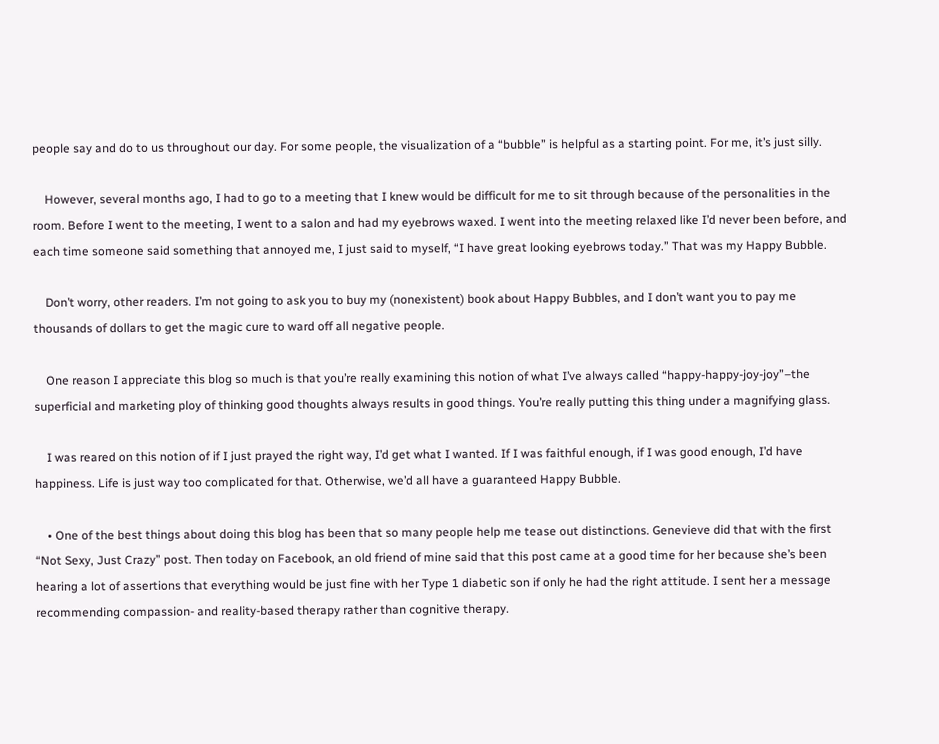people say and do to us throughout our day. For some people, the visualization of a “bubble” is helpful as a starting point. For me, it’s just silly.

    However, several months ago, I had to go to a meeting that I knew would be difficult for me to sit through because of the personalities in the room. Before I went to the meeting, I went to a salon and had my eyebrows waxed. I went into the meeting relaxed like I’d never been before, and each time someone said something that annoyed me, I just said to myself, “I have great looking eyebrows today.” That was my Happy Bubble.

    Don’t worry, other readers. I’m not going to ask you to buy my (nonexistent) book about Happy Bubbles, and I don’t want you to pay me thousands of dollars to get the magic cure to ward off all negative people.

    One reason I appreciate this blog so much is that you’re really examining this notion of what I’ve always called “happy-happy-joy-joy”–the superficial and marketing ploy of thinking good thoughts always results in good things. You’re really putting this thing under a magnifying glass.

    I was reared on this notion of if I just prayed the right way, I’d get what I wanted. If I was faithful enough, if I was good enough, I’d have happiness. Life is just way too complicated for that. Otherwise, we’d all have a guaranteed Happy Bubble.

    • One of the best things about doing this blog has been that so many people help me tease out distinctions. Genevieve did that with the first “Not Sexy, Just Crazy” post. Then today on Facebook, an old friend of mine said that this post came at a good time for her because she’s been hearing a lot of assertions that everything would be just fine with her Type 1 diabetic son if only he had the right attitude. I sent her a message recommending compassion- and reality-based therapy rather than cognitive therapy.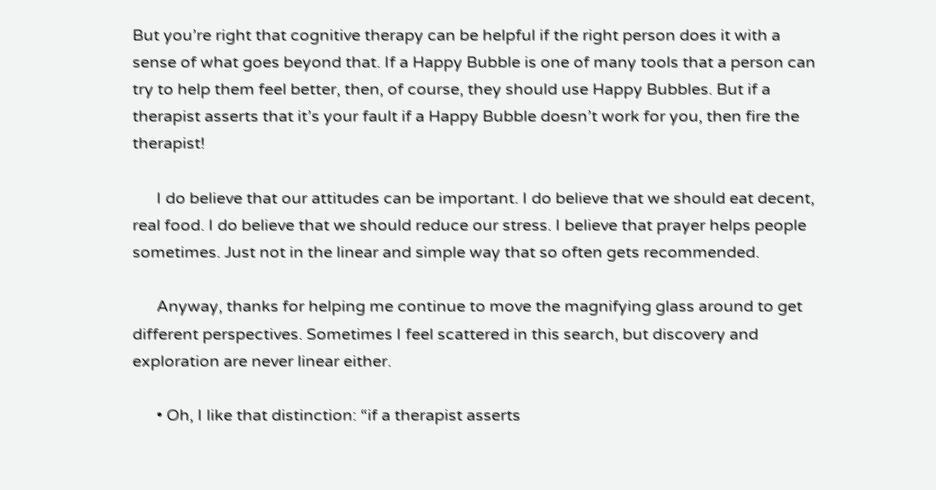But you’re right that cognitive therapy can be helpful if the right person does it with a sense of what goes beyond that. If a Happy Bubble is one of many tools that a person can try to help them feel better, then, of course, they should use Happy Bubbles. But if a therapist asserts that it’s your fault if a Happy Bubble doesn’t work for you, then fire the therapist!

      I do believe that our attitudes can be important. I do believe that we should eat decent, real food. I do believe that we should reduce our stress. I believe that prayer helps people sometimes. Just not in the linear and simple way that so often gets recommended.

      Anyway, thanks for helping me continue to move the magnifying glass around to get different perspectives. Sometimes I feel scattered in this search, but discovery and exploration are never linear either.

      • Oh, I like that distinction: “if a therapist asserts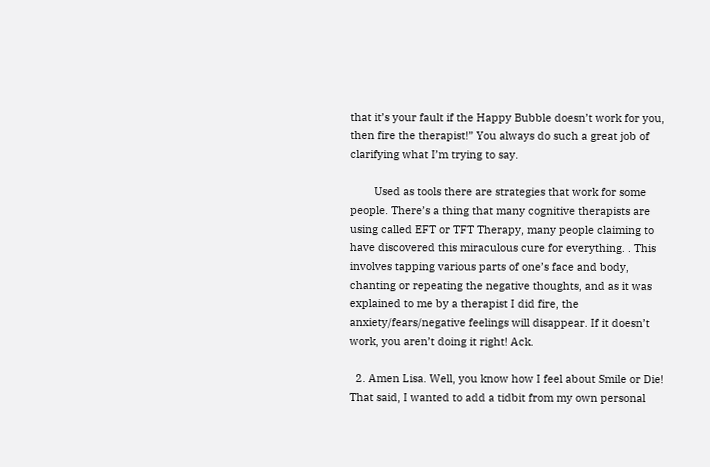that it’s your fault if the Happy Bubble doesn’t work for you, then fire the therapist!” You always do such a great job of clarifying what I’m trying to say.

        Used as tools there are strategies that work for some people. There’s a thing that many cognitive therapists are using called EFT or TFT Therapy, many people claiming to have discovered this miraculous cure for everything. . This involves tapping various parts of one’s face and body, chanting or repeating the negative thoughts, and as it was explained to me by a therapist I did fire, the anxiety/fears/negative feelings will disappear. If it doesn’t work, you aren’t doing it right! Ack.

  2. Amen Lisa. Well, you know how I feel about Smile or Die! That said, I wanted to add a tidbit from my own personal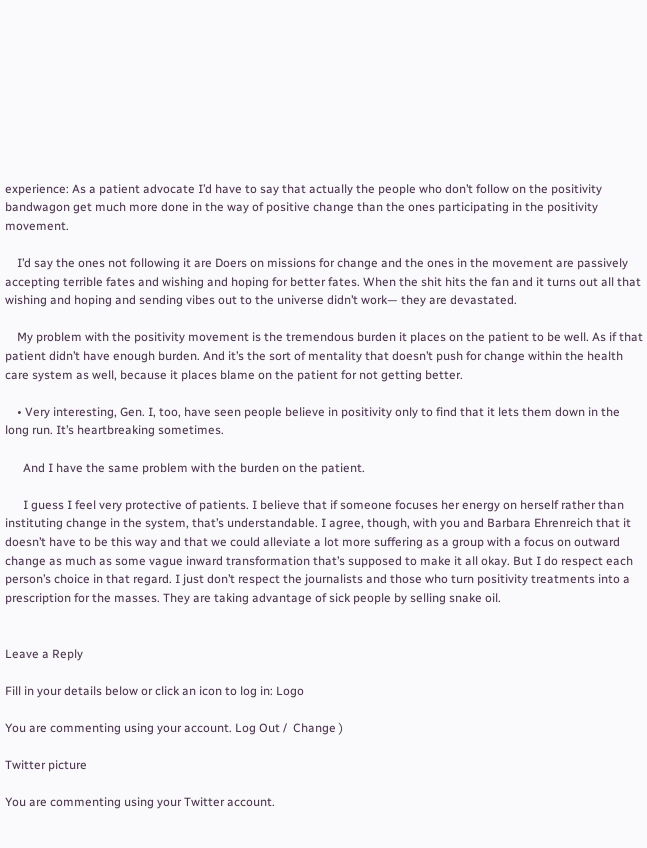experience: As a patient advocate I’d have to say that actually the people who don’t follow on the positivity bandwagon get much more done in the way of positive change than the ones participating in the positivity movement.

    I’d say the ones not following it are Doers on missions for change and the ones in the movement are passively accepting terrible fates and wishing and hoping for better fates. When the shit hits the fan and it turns out all that wishing and hoping and sending vibes out to the universe didn’t work— they are devastated.

    My problem with the positivity movement is the tremendous burden it places on the patient to be well. As if that patient didn’t have enough burden. And it’s the sort of mentality that doesn’t push for change within the health care system as well, because it places blame on the patient for not getting better.

    • Very interesting, Gen. I, too, have seen people believe in positivity only to find that it lets them down in the long run. It’s heartbreaking sometimes.

      And I have the same problem with the burden on the patient.

      I guess I feel very protective of patients. I believe that if someone focuses her energy on herself rather than instituting change in the system, that’s understandable. I agree, though, with you and Barbara Ehrenreich that it doesn’t have to be this way and that we could alleviate a lot more suffering as a group with a focus on outward change as much as some vague inward transformation that’s supposed to make it all okay. But I do respect each person’s choice in that regard. I just don’t respect the journalists and those who turn positivity treatments into a prescription for the masses. They are taking advantage of sick people by selling snake oil.


Leave a Reply

Fill in your details below or click an icon to log in: Logo

You are commenting using your account. Log Out /  Change )

Twitter picture

You are commenting using your Twitter account.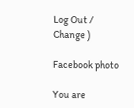Log Out /  Change )

Facebook photo

You are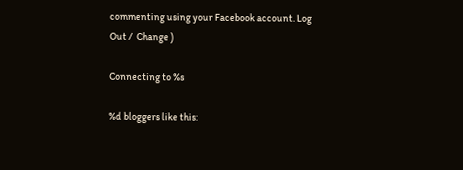commenting using your Facebook account. Log Out /  Change )

Connecting to %s

%d bloggers like this: